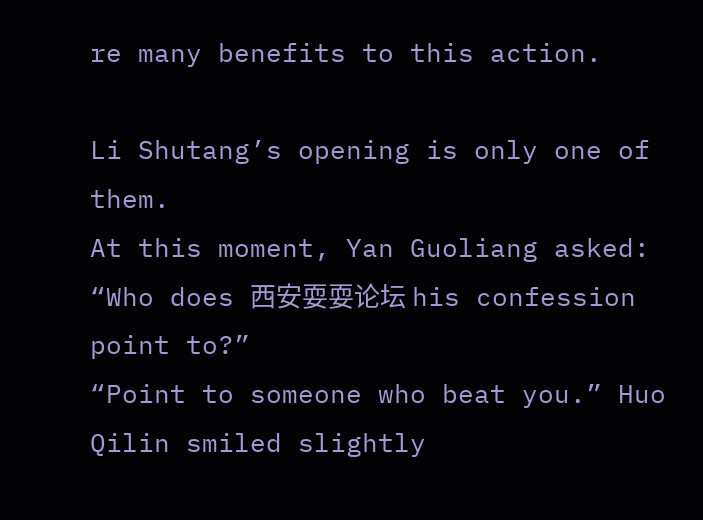re many benefits to this action.

Li Shutang’s opening is only one of them.
At this moment, Yan Guoliang asked: “Who does 西安耍耍论坛 his confession point to?”
“Point to someone who beat you.” Huo Qilin smiled slightly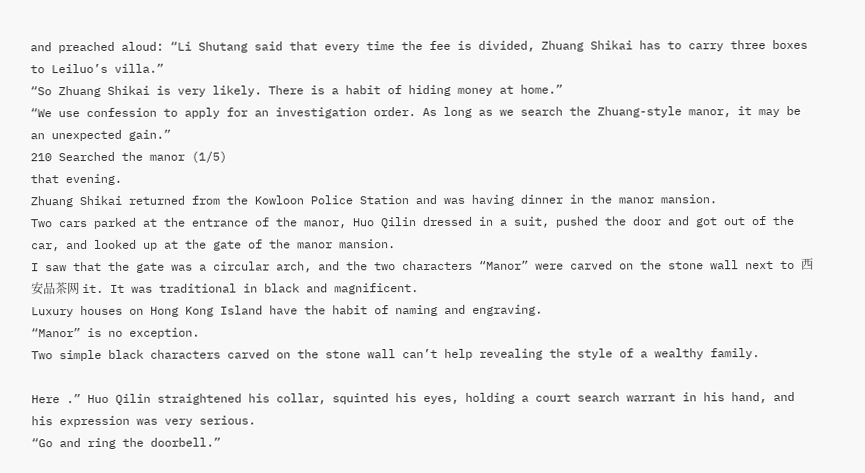and preached aloud: “Li Shutang said that every time the fee is divided, Zhuang Shikai has to carry three boxes to Leiluo’s villa.”
“So Zhuang Shikai is very likely. There is a habit of hiding money at home.”
“We use confession to apply for an investigation order. As long as we search the Zhuang-style manor, it may be an unexpected gain.”
210 Searched the manor (1/5)
that evening.
Zhuang Shikai returned from the Kowloon Police Station and was having dinner in the manor mansion.
Two cars parked at the entrance of the manor, Huo Qilin dressed in a suit, pushed the door and got out of the car, and looked up at the gate of the manor mansion.
I saw that the gate was a circular arch, and the two characters “Manor” were carved on the stone wall next to 西安品茶网 it. It was traditional in black and magnificent.
Luxury houses on Hong Kong Island have the habit of naming and engraving.
“Manor” is no exception.
Two simple black characters carved on the stone wall can’t help revealing the style of a wealthy family.

Here .” Huo Qilin straightened his collar, squinted his eyes, holding a court search warrant in his hand, and his expression was very serious.
“Go and ring the doorbell.”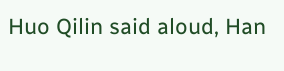Huo Qilin said aloud, Han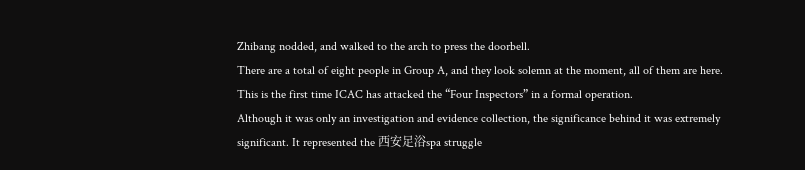Zhibang nodded, and walked to the arch to press the doorbell.
There are a total of eight people in Group A, and they look solemn at the moment, all of them are here.
This is the first time ICAC has attacked the “Four Inspectors” in a formal operation.
Although it was only an investigation and evidence collection, the significance behind it was extremely significant. It represented the 西安足浴spa struggle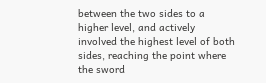between the two sides to a higher level, and actively involved the highest level of both sides, reaching the point where the sword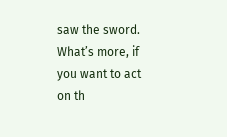saw the sword.
What’s more, if you want to act on th